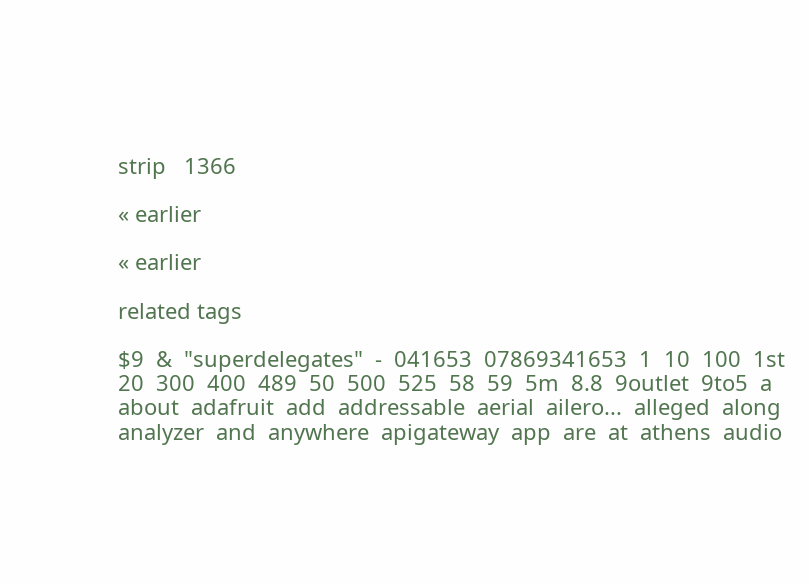strip   1366

« earlier

« earlier

related tags

$9  &  "superdelegates"  -  041653  07869341653  1  10  100  1st  20  300  400  489  50  500  525  58  59  5m  8.8  9outlet  9to5  a  about  adafruit  add  addressable  aerial  ailero...  alleged  along  analyzer  and  anywhere  apigateway  app  are  at  athens  audio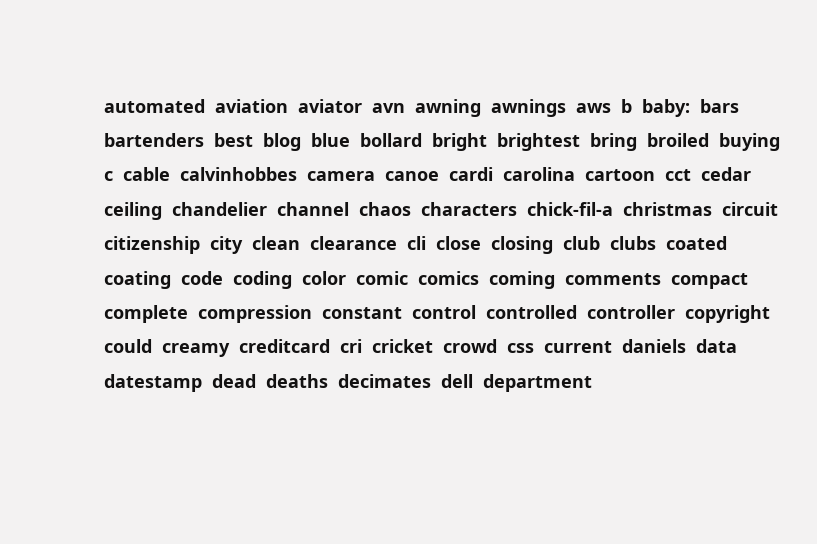automated  aviation  aviator  avn  awning  awnings  aws  b  baby:  bars  bartenders  best  blog  blue  bollard  bright  brightest  bring  broiled  buying  c  cable  calvinhobbes  camera  canoe  cardi  carolina  cartoon  cct  cedar  ceiling  chandelier  channel  chaos  characters  chick-fil-a  christmas  circuit  citizenship  city  clean  clearance  cli  close  closing  club  clubs  coated  coating  code  coding  color  comic  comics  coming  comments  compact  complete  compression  constant  control  controlled  controller  copyright  could  creamy  creditcard  cri  cricket  crowd  css  current  daniels  data  datestamp  dead  deaths  decimates  dell  department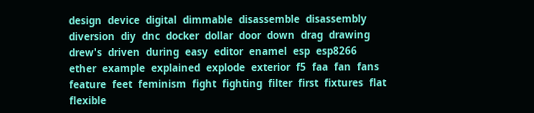design  device  digital  dimmable  disassemble  disassembly  diversion  diy  dnc  docker  dollar  door  down  drag  drawing  drew's  driven  during  easy  editor  enamel  esp  esp8266  ether  example  explained  explode  exterior  f5  faa  fan  fans  feature  feet  feminism  fight  fighting  filter  first  fixtures  flat  flexible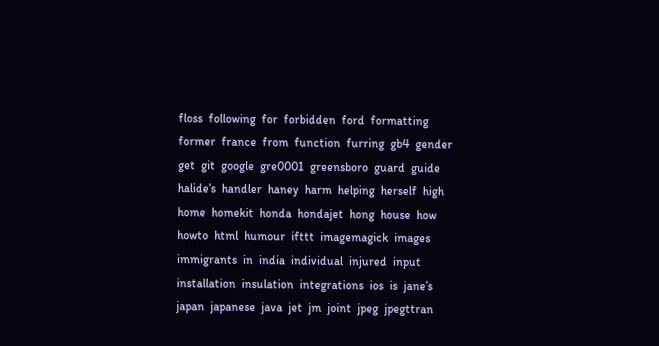floss  following  for  forbidden  ford  formatting  former  france  from  function  furring  gb4  gender  get  git  google  gre0001  greensboro  guard  guide  halide’s  handler  haney  harm  helping  herself  high  home  homekit  honda  hondajet  hong  house  how  howto  html  humour  ifttt  imagemagick  images  immigrants  in  india  individual  injured  input  installation  insulation  integrations  ios  is  jane’s  japan  japanese  java  jet  jm  joint  jpeg  jpegttran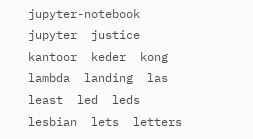jupyter-notebook  jupyter  justice  kantoor  keder  kong  lambda  landing  las  least  led  leds  lesbian  lets  letters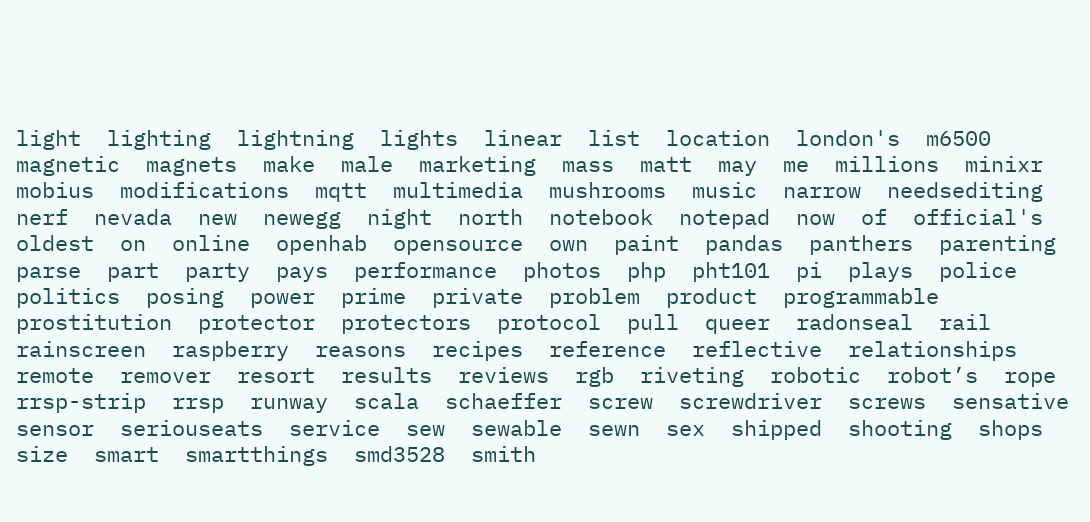light  lighting  lightning  lights  linear  list  location  london's  m6500  magnetic  magnets  make  male  marketing  mass  matt  may  me  millions  minixr  mobius  modifications  mqtt  multimedia  mushrooms  music  narrow  needsediting  nerf  nevada  new  newegg  night  north  notebook  notepad  now  of  official's  oldest  on  online  openhab  opensource  own  paint  pandas  panthers  parenting  parse  part  party  pays  performance  photos  php  pht101  pi  plays  police  politics  posing  power  prime  private  problem  product  programmable  prostitution  protector  protectors  protocol  pull  queer  radonseal  rail  rainscreen  raspberry  reasons  recipes  reference  reflective  relationships  remote  remover  resort  results  reviews  rgb  riveting  robotic  robot’s  rope  rrsp-strip  rrsp  runway  scala  schaeffer  screw  screwdriver  screws  sensative  sensor  seriouseats  service  sew  sewable  sewn  sex  shipped  shooting  shops  size  smart  smartthings  smd3528  smith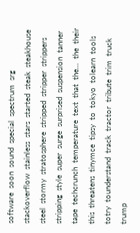software  soon  sound  special  spectrum  srg  stackoverflow  stainless  stars  started  steak  steakhouse  steel  stormy  stratosphere  stripped  stripper  strippers  stripping  style  super  surge  surprised  suspension  tanner  tape  techcrunch  temperature  text  that  the...  the  their  this  threatens  tinymce  tipsy  to  tokyo  tolearn  tools  totry  tounderstand  track  tractor  tribute  trim  truck  trump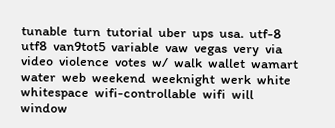tunable  turn  tutorial  uber  ups  usa.  utf-8  utf8  van9tot5  variable  vaw  vegas  very  via  video  violence  votes  w/  walk  wallet  wamart  water  web  weekend  weeknight  werk  white  whitespace  wifi-controllable  wifi  will  window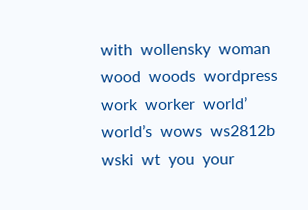with  wollensky  woman  wood  woods  wordpress  work  worker  world’  world’s  wows  ws2812b  wski  wt  you  your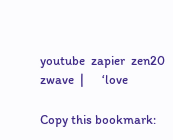youtube  zapier  zen20  zwave  |      ‘love

Copy this bookmark: